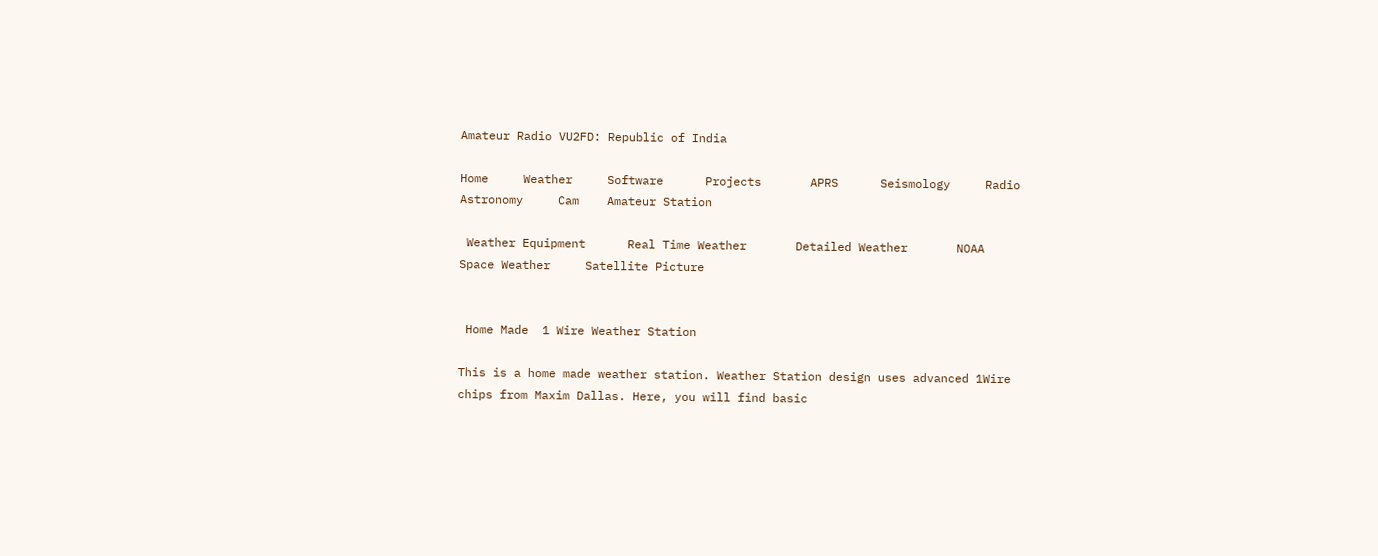Amateur Radio VU2FD: Republic of India

Home     Weather     Software      Projects       APRS      Seismology     Radio Astronomy     Cam    Amateur Station

 Weather Equipment      Real Time Weather       Detailed Weather       NOAA Space Weather     Satellite Picture


 Home Made  1 Wire Weather Station

This is a home made weather station. Weather Station design uses advanced 1Wire chips from Maxim Dallas. Here, you will find basic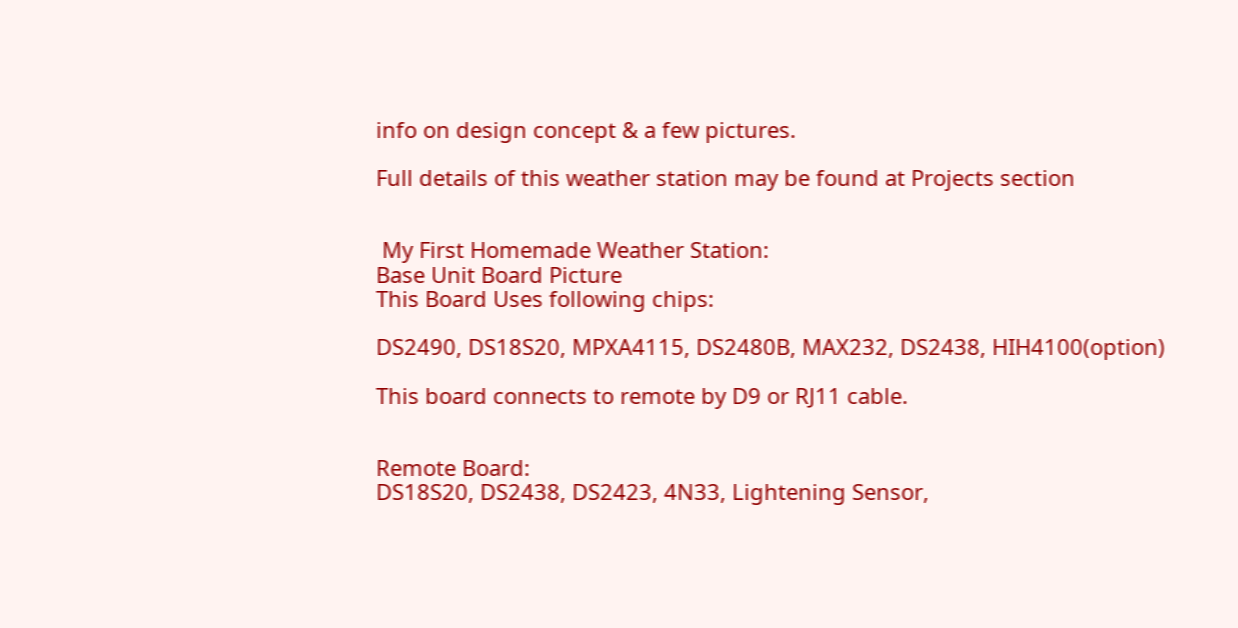info on design concept & a few pictures.

Full details of this weather station may be found at Projects section


 My First Homemade Weather Station:
Base Unit Board Picture
This Board Uses following chips:

DS2490, DS18S20, MPXA4115, DS2480B, MAX232, DS2438, HIH4100(option)

This board connects to remote by D9 or RJ11 cable.


Remote Board:
DS18S20, DS2438, DS2423, 4N33, Lightening Sensor,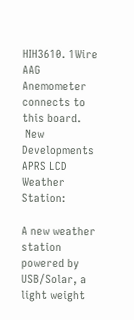HIH3610. 1Wire AAG Anemometer connects to this board.
 New Developments
APRS LCD Weather Station:

A new weather station powered by USB/Solar, a light weight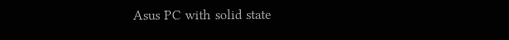Asus PC with solid state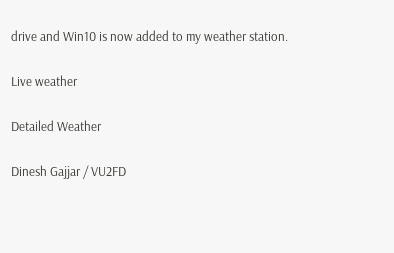drive and Win10 is now added to my weather station.

Live weather

Detailed Weather

Dinesh Gajjar / VU2FD